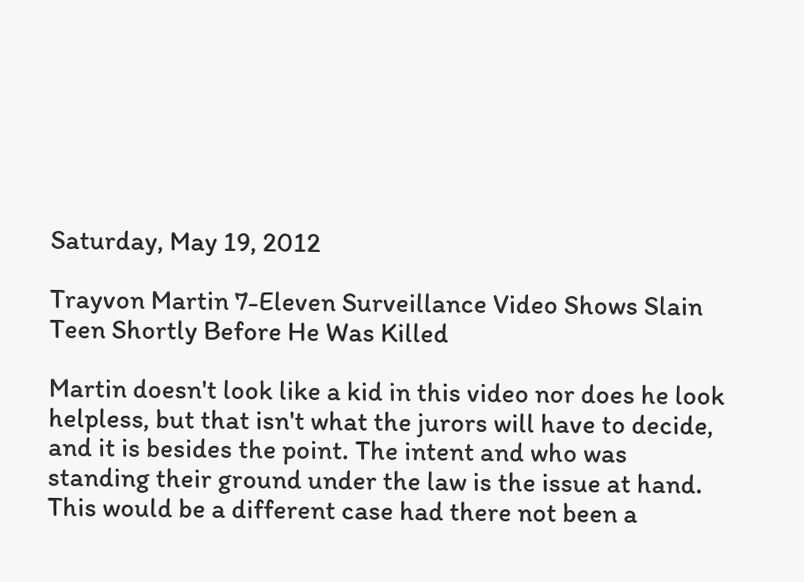Saturday, May 19, 2012

Trayvon Martin 7-Eleven Surveillance Video Shows Slain Teen Shortly Before He Was Killed

Martin doesn't look like a kid in this video nor does he look helpless, but that isn't what the jurors will have to decide, and it is besides the point. The intent and who was standing their ground under the law is the issue at hand. This would be a different case had there not been a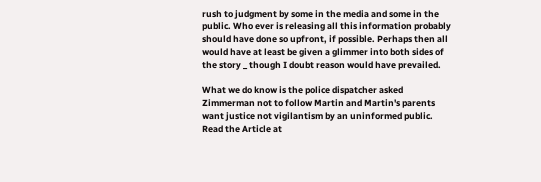rush to judgment by some in the media and some in the public. Who ever is releasing all this information probably should have done so upfront, if possible. Perhaps then all would have at least be given a glimmer into both sides of the story _ though I doubt reason would have prevailed.

What we do know is the police dispatcher asked Zimmerman not to follow Martin and Martin's parents want justice not vigilantism by an uninformed public.
Read the Article at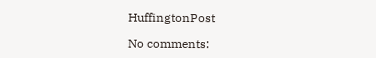HuffingtonPost

No comments: